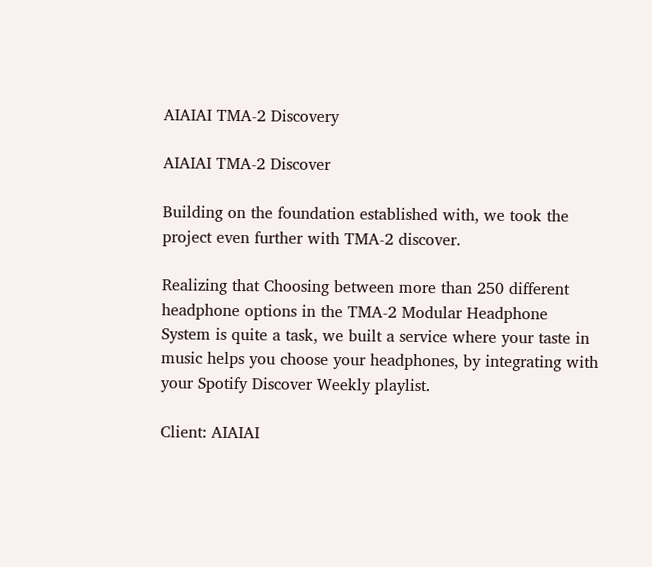AIAIAI TMA-2 Discovery

AIAIAI TMA-2 Discover

Building on the foundation established with, we took the project even further with TMA-2 discover.

Realizing that Choosing between more than 250 different headphone options in the TMA-2 Modular Headphone System is quite a task, we built a service where your taste in music helps you choose your headphones, by integrating with your Spotify Discover Weekly playlist.

Client: AIAIAI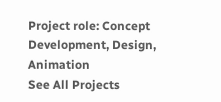Project role: Concept Development, Design, Animation
See All Projects